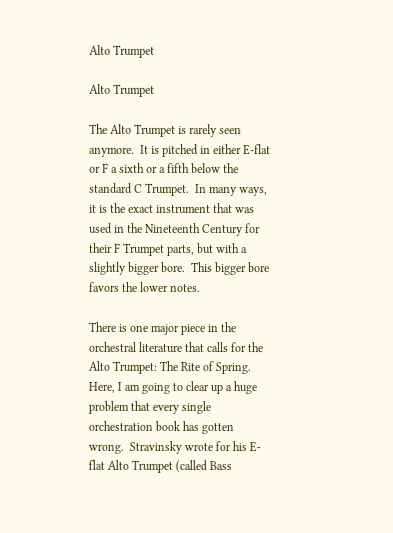Alto Trumpet

Alto Trumpet

The Alto Trumpet is rarely seen anymore.  It is pitched in either E-flat or F a sixth or a fifth below the standard C Trumpet.  In many ways, it is the exact instrument that was used in the Nineteenth Century for their F Trumpet parts, but with a slightly bigger bore.  This bigger bore favors the lower notes.

There is one major piece in the orchestral literature that calls for the Alto Trumpet: The Rite of Spring.  Here, I am going to clear up a huge problem that every single orchestration book has gotten wrong.  Stravinsky wrote for his E-flat Alto Trumpet (called Bass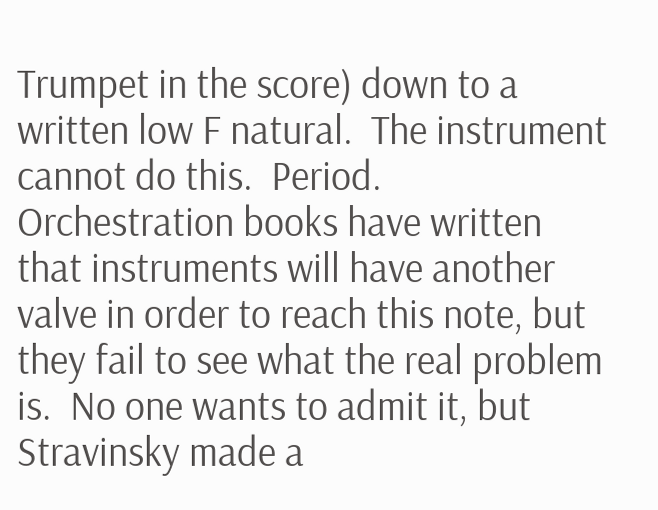Trumpet in the score) down to a written low F natural.  The instrument cannot do this.  Period.  Orchestration books have written that instruments will have another valve in order to reach this note, but they fail to see what the real problem is.  No one wants to admit it, but Stravinsky made a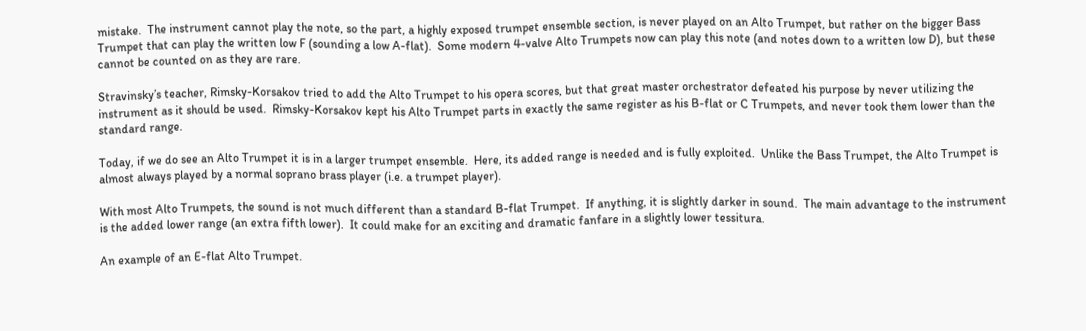mistake.  The instrument cannot play the note, so the part, a highly exposed trumpet ensemble section, is never played on an Alto Trumpet, but rather on the bigger Bass Trumpet that can play the written low F (sounding a low A-flat).  Some modern 4-valve Alto Trumpets now can play this note (and notes down to a written low D), but these cannot be counted on as they are rare.

Stravinsky’s teacher, Rimsky-Korsakov tried to add the Alto Trumpet to his opera scores, but that great master orchestrator defeated his purpose by never utilizing the instrument as it should be used.  Rimsky-Korsakov kept his Alto Trumpet parts in exactly the same register as his B-flat or C Trumpets, and never took them lower than the standard range.

Today, if we do see an Alto Trumpet it is in a larger trumpet ensemble.  Here, its added range is needed and is fully exploited.  Unlike the Bass Trumpet, the Alto Trumpet is almost always played by a normal soprano brass player (i.e. a trumpet player).

With most Alto Trumpets, the sound is not much different than a standard B-flat Trumpet.  If anything, it is slightly darker in sound.  The main advantage to the instrument is the added lower range (an extra fifth lower).  It could make for an exciting and dramatic fanfare in a slightly lower tessitura.

An example of an E-flat Alto Trumpet.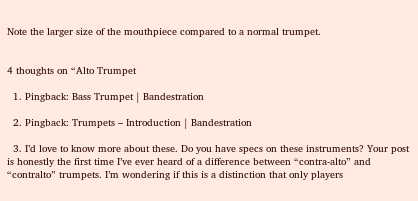Note the larger size of the mouthpiece compared to a normal trumpet.


4 thoughts on “Alto Trumpet

  1. Pingback: Bass Trumpet | Bandestration

  2. Pingback: Trumpets – Introduction | Bandestration

  3. I’d love to know more about these. Do you have specs on these instruments? Your post is honestly the first time I’ve ever heard of a difference between “contra-alto” and “contralto” trumpets. I’m wondering if this is a distinction that only players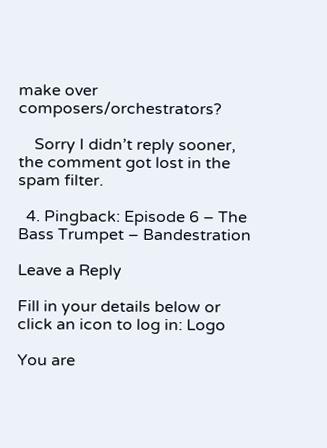make over composers/orchestrators?

    Sorry I didn’t reply sooner, the comment got lost in the spam filter.

  4. Pingback: Episode 6 – The Bass Trumpet – Bandestration

Leave a Reply

Fill in your details below or click an icon to log in: Logo

You are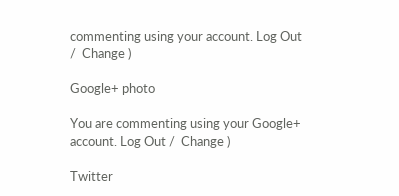commenting using your account. Log Out /  Change )

Google+ photo

You are commenting using your Google+ account. Log Out /  Change )

Twitter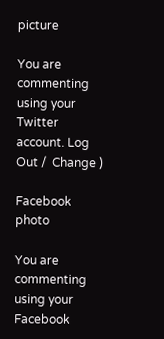picture

You are commenting using your Twitter account. Log Out /  Change )

Facebook photo

You are commenting using your Facebook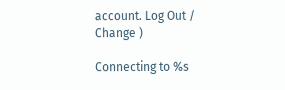account. Log Out /  Change )

Connecting to %s